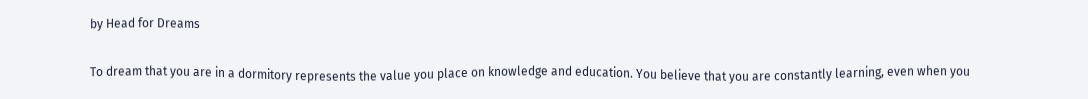by Head for Dreams

To dream that you are in a dormitory represents the value you place on knowledge and education. You believe that you are constantly learning, even when you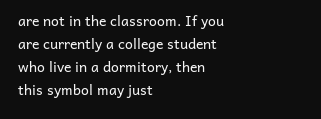are not in the classroom. If you are currently a college student who live in a dormitory, then this symbol may just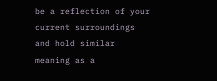be a reflection of your current surroundings and hold similar meaning as a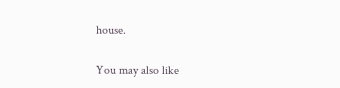house.

You may also like